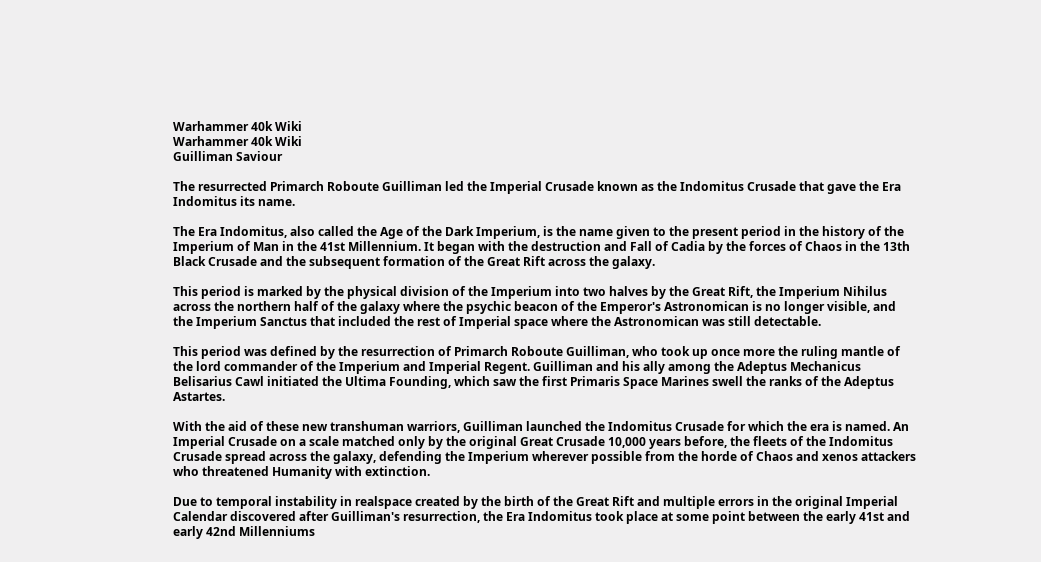Warhammer 40k Wiki
Warhammer 40k Wiki
Guilliman Saviour

The resurrected Primarch Roboute Guilliman led the Imperial Crusade known as the Indomitus Crusade that gave the Era Indomitus its name.

The Era Indomitus, also called the Age of the Dark Imperium, is the name given to the present period in the history of the Imperium of Man in the 41st Millennium. It began with the destruction and Fall of Cadia by the forces of Chaos in the 13th Black Crusade and the subsequent formation of the Great Rift across the galaxy.

This period is marked by the physical division of the Imperium into two halves by the Great Rift, the Imperium Nihilus across the northern half of the galaxy where the psychic beacon of the Emperor's Astronomican is no longer visible, and the Imperium Sanctus that included the rest of Imperial space where the Astronomican was still detectable.

This period was defined by the resurrection of Primarch Roboute Guilliman, who took up once more the ruling mantle of the lord commander of the Imperium and Imperial Regent. Guilliman and his ally among the Adeptus Mechanicus Belisarius Cawl initiated the Ultima Founding, which saw the first Primaris Space Marines swell the ranks of the Adeptus Astartes.

With the aid of these new transhuman warriors, Guilliman launched the Indomitus Crusade for which the era is named. An Imperial Crusade on a scale matched only by the original Great Crusade 10,000 years before, the fleets of the Indomitus Crusade spread across the galaxy, defending the Imperium wherever possible from the horde of Chaos and xenos attackers who threatened Humanity with extinction.

Due to temporal instability in realspace created by the birth of the Great Rift and multiple errors in the original Imperial Calendar discovered after Guilliman's resurrection, the Era Indomitus took place at some point between the early 41st and early 42nd Millenniums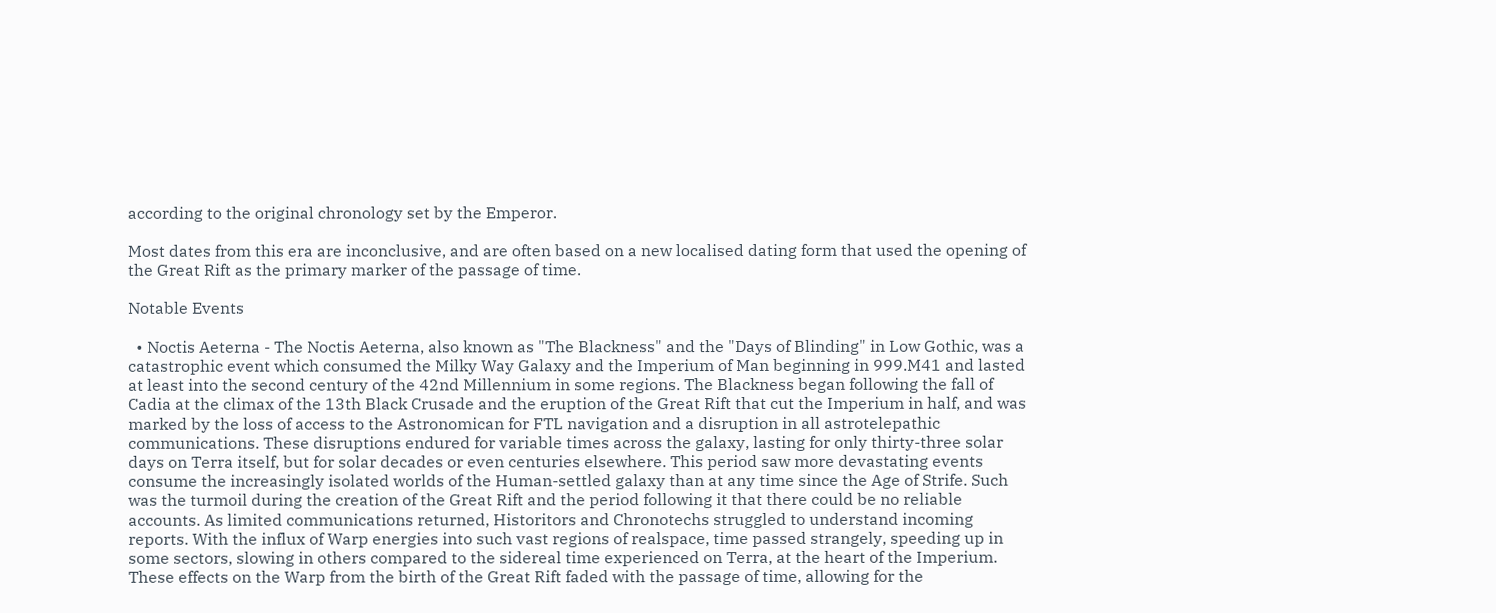according to the original chronology set by the Emperor.

Most dates from this era are inconclusive, and are often based on a new localised dating form that used the opening of the Great Rift as the primary marker of the passage of time.

Notable Events

  • Noctis Aeterna - The Noctis Aeterna, also known as "The Blackness" and the "Days of Blinding" in Low Gothic, was a catastrophic event which consumed the Milky Way Galaxy and the Imperium of Man beginning in 999.M41 and lasted at least into the second century of the 42nd Millennium in some regions. The Blackness began following the fall of Cadia at the climax of the 13th Black Crusade and the eruption of the Great Rift that cut the Imperium in half, and was marked by the loss of access to the Astronomican for FTL navigation and a disruption in all astrotelepathic communications. These disruptions endured for variable times across the galaxy, lasting for only thirty-three solar days on Terra itself, but for solar decades or even centuries elsewhere. This period saw more devastating events consume the increasingly isolated worlds of the Human-settled galaxy than at any time since the Age of Strife. Such was the turmoil during the creation of the Great Rift and the period following it that there could be no reliable accounts. As limited communications returned, Historitors and Chronotechs struggled to understand incoming reports. With the influx of Warp energies into such vast regions of realspace, time passed strangely, speeding up in some sectors, slowing in others compared to the sidereal time experienced on Terra, at the heart of the Imperium. These effects on the Warp from the birth of the Great Rift faded with the passage of time, allowing for the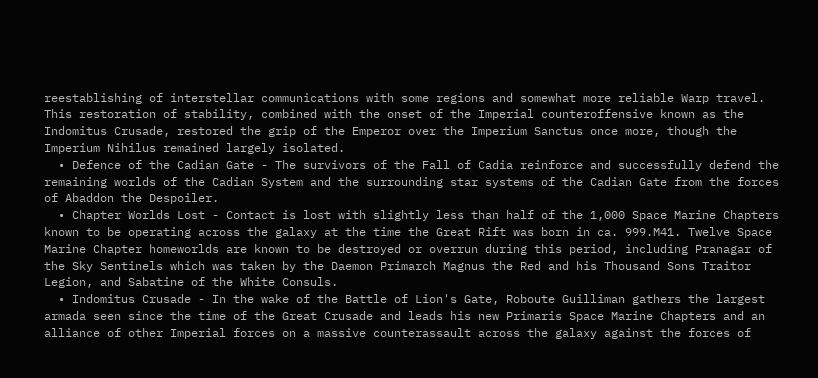reestablishing of interstellar communications with some regions and somewhat more reliable Warp travel. This restoration of stability, combined with the onset of the Imperial counteroffensive known as the Indomitus Crusade, restored the grip of the Emperor over the Imperium Sanctus once more, though the Imperium Nihilus remained largely isolated.
  • Defence of the Cadian Gate - The survivors of the Fall of Cadia reinforce and successfully defend the remaining worlds of the Cadian System and the surrounding star systems of the Cadian Gate from the forces of Abaddon the Despoiler.
  • Chapter Worlds Lost - Contact is lost with slightly less than half of the 1,000 Space Marine Chapters known to be operating across the galaxy at the time the Great Rift was born in ca. 999.M41. Twelve Space Marine Chapter homeworlds are known to be destroyed or overrun during this period, including Pranagar of the Sky Sentinels which was taken by the Daemon Primarch Magnus the Red and his Thousand Sons Traitor Legion, and Sabatine of the White Consuls.
  • Indomitus Crusade - In the wake of the Battle of Lion's Gate, Roboute Guilliman gathers the largest armada seen since the time of the Great Crusade and leads his new Primaris Space Marine Chapters and an alliance of other Imperial forces on a massive counterassault across the galaxy against the forces of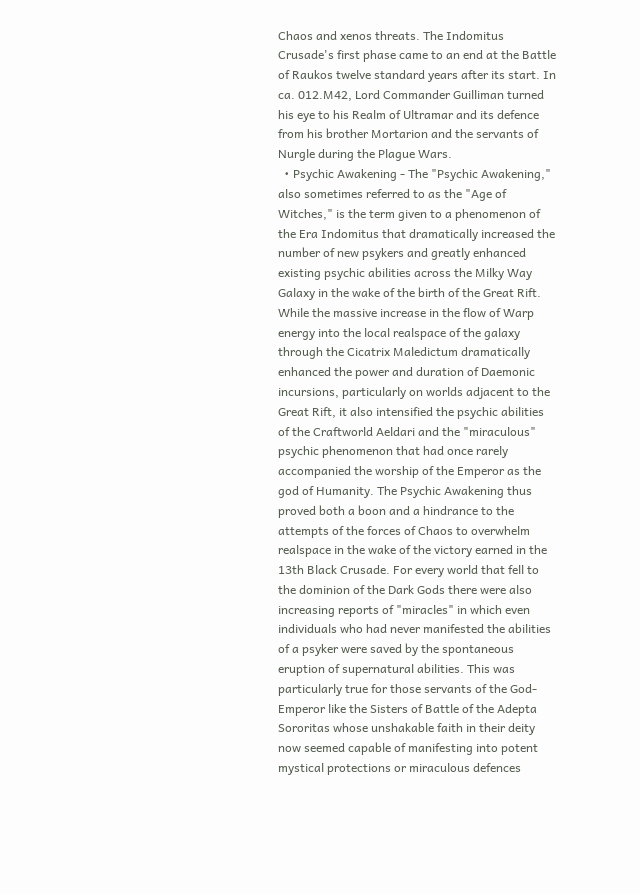Chaos and xenos threats. The Indomitus Crusade's first phase came to an end at the Battle of Raukos twelve standard years after its start. In ca. 012.M42, Lord Commander Guilliman turned his eye to his Realm of Ultramar and its defence from his brother Mortarion and the servants of Nurgle during the Plague Wars.
  • Psychic Awakening - The "Psychic Awakening," also sometimes referred to as the "Age of Witches," is the term given to a phenomenon of the Era Indomitus that dramatically increased the number of new psykers and greatly enhanced existing psychic abilities across the Milky Way Galaxy in the wake of the birth of the Great Rift. While the massive increase in the flow of Warp energy into the local realspace of the galaxy through the Cicatrix Maledictum dramatically enhanced the power and duration of Daemonic incursions, particularly on worlds adjacent to the Great Rift, it also intensified the psychic abilities of the Craftworld Aeldari and the "miraculous" psychic phenomenon that had once rarely accompanied the worship of the Emperor as the god of Humanity. The Psychic Awakening thus proved both a boon and a hindrance to the attempts of the forces of Chaos to overwhelm realspace in the wake of the victory earned in the 13th Black Crusade. For every world that fell to the dominion of the Dark Gods there were also increasing reports of "miracles" in which even individuals who had never manifested the abilities of a psyker were saved by the spontaneous eruption of supernatural abilities. This was particularly true for those servants of the God-Emperor like the Sisters of Battle of the Adepta Sororitas whose unshakable faith in their deity now seemed capable of manifesting into potent mystical protections or miraculous defences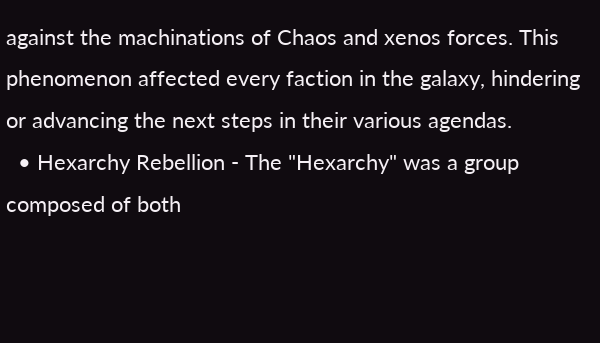against the machinations of Chaos and xenos forces. This phenomenon affected every faction in the galaxy, hindering or advancing the next steps in their various agendas.
  • Hexarchy Rebellion - The "Hexarchy" was a group composed of both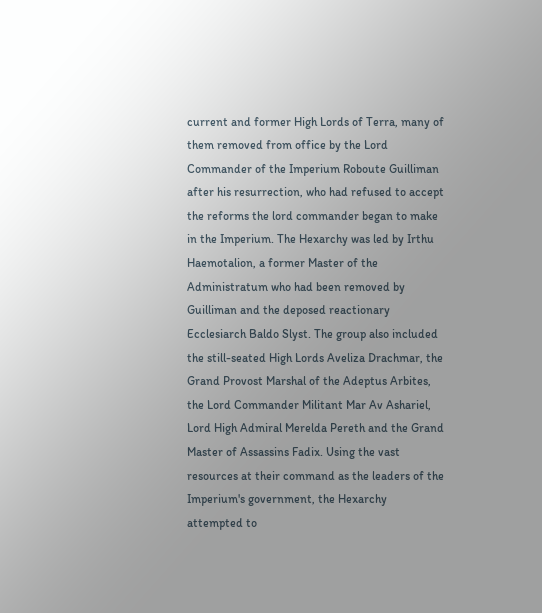current and former High Lords of Terra, many of them removed from office by the Lord Commander of the Imperium Roboute Guilliman after his resurrection, who had refused to accept the reforms the lord commander began to make in the Imperium. The Hexarchy was led by Irthu Haemotalion, a former Master of the Administratum who had been removed by Guilliman and the deposed reactionary Ecclesiarch Baldo Slyst. The group also included the still-seated High Lords Aveliza Drachmar, the Grand Provost Marshal of the Adeptus Arbites, the Lord Commander Militant Mar Av Ashariel, Lord High Admiral Merelda Pereth and the Grand Master of Assassins Fadix. Using the vast resources at their command as the leaders of the Imperium's government, the Hexarchy attempted to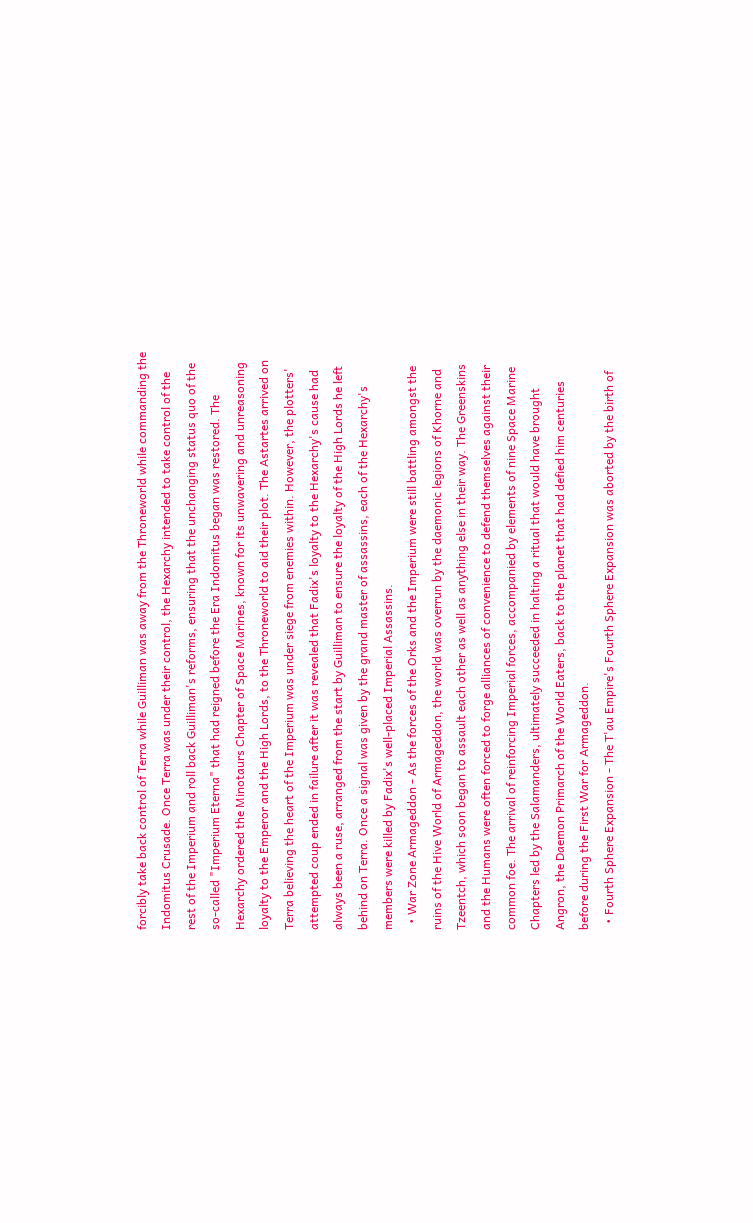forcibly take back control of Terra while Guilliman was away from the Throneworld while commanding the Indomitus Crusade. Once Terra was under their control, the Hexarchy intended to take control of the rest of the Imperium and roll back Guilliman's reforms, ensuring that the unchanging status quo of the so-called "Imperium Eterna" that had reigned before the Era Indomitus began was restored. The Hexarchy ordered the Minotaurs Chapter of Space Marines, known for its unwavering and unreasoning loyalty to the Emperor and the High Lords, to the Throneworld to aid their plot. The Astartes arrived on Terra believing the heart of the Imperium was under siege from enemies within. However, the plotters' attempted coup ended in failure after it was revealed that Fadix's loyalty to the Hexarchy's cause had always been a ruse, arranged from the start by Guilliman to ensure the loyalty of the High Lords he left behind on Terra. Once a signal was given by the grand master of assassins, each of the Hexarchy's members were killed by Fadix's well-placed Imperial Assassins.
  • War Zone Armageddon - As the forces of the Orks and the Imperium were still battling amongst the ruins of the Hive World of Armageddon, the world was overrun by the daemonic legions of Khorne and Tzeentch, which soon began to assault each other as well as anything else in their way. The Greenskins and the Humans were often forced to forge alliances of convenience to defend themselves against their common foe. The arrival of reinforcing Imperial forces, accompanied by elements of nine Space Marine Chapters led by the Salamanders, ultimately succeeded in halting a ritual that would have brought Angron, the Daemon Primarch of the World Eaters, back to the planet that had defied him centuries before during the First War for Armageddon.
  • Fourth Sphere Expansion - The T'au Empire's Fourth Sphere Expansion was aborted by the birth of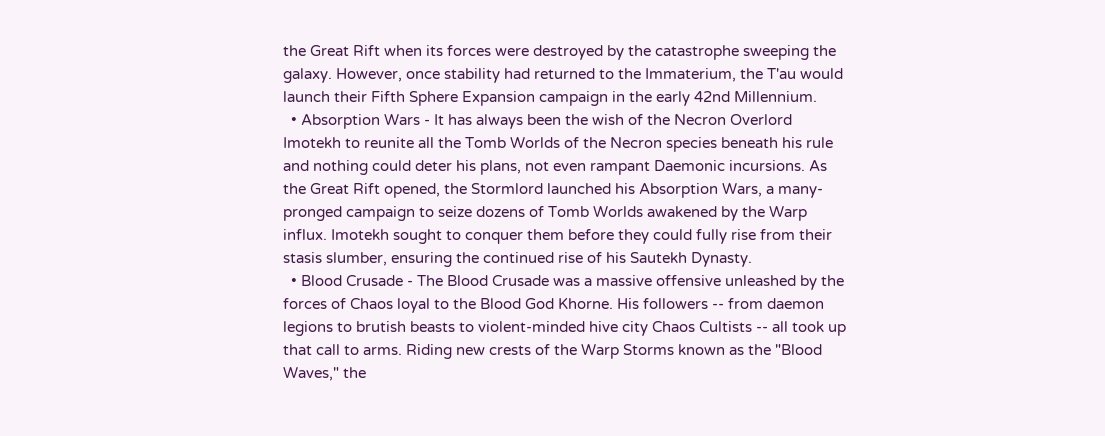the Great Rift when its forces were destroyed by the catastrophe sweeping the galaxy. However, once stability had returned to the Immaterium, the T'au would launch their Fifth Sphere Expansion campaign in the early 42nd Millennium.
  • Absorption Wars - It has always been the wish of the Necron Overlord Imotekh to reunite all the Tomb Worlds of the Necron species beneath his rule and nothing could deter his plans, not even rampant Daemonic incursions. As the Great Rift opened, the Stormlord launched his Absorption Wars, a many-pronged campaign to seize dozens of Tomb Worlds awakened by the Warp influx. Imotekh sought to conquer them before they could fully rise from their stasis slumber, ensuring the continued rise of his Sautekh Dynasty.
  • Blood Crusade - The Blood Crusade was a massive offensive unleashed by the forces of Chaos loyal to the Blood God Khorne. His followers -- from daemon legions to brutish beasts to violent-minded hive city Chaos Cultists -- all took up that call to arms. Riding new crests of the Warp Storms known as the "Blood Waves," the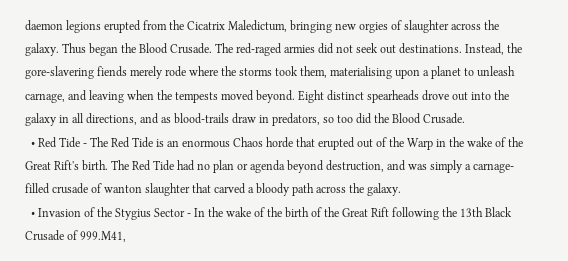daemon legions erupted from the Cicatrix Maledictum, bringing new orgies of slaughter across the galaxy. Thus began the Blood Crusade. The red-raged armies did not seek out destinations. Instead, the gore-slavering fiends merely rode where the storms took them, materialising upon a planet to unleash carnage, and leaving when the tempests moved beyond. Eight distinct spearheads drove out into the galaxy in all directions, and as blood-trails draw in predators, so too did the Blood Crusade.
  • Red Tide - The Red Tide is an enormous Chaos horde that erupted out of the Warp in the wake of the Great Rift's birth. The Red Tide had no plan or agenda beyond destruction, and was simply a carnage-filled crusade of wanton slaughter that carved a bloody path across the galaxy.
  • Invasion of the Stygius Sector - In the wake of the birth of the Great Rift following the 13th Black Crusade of 999.M41,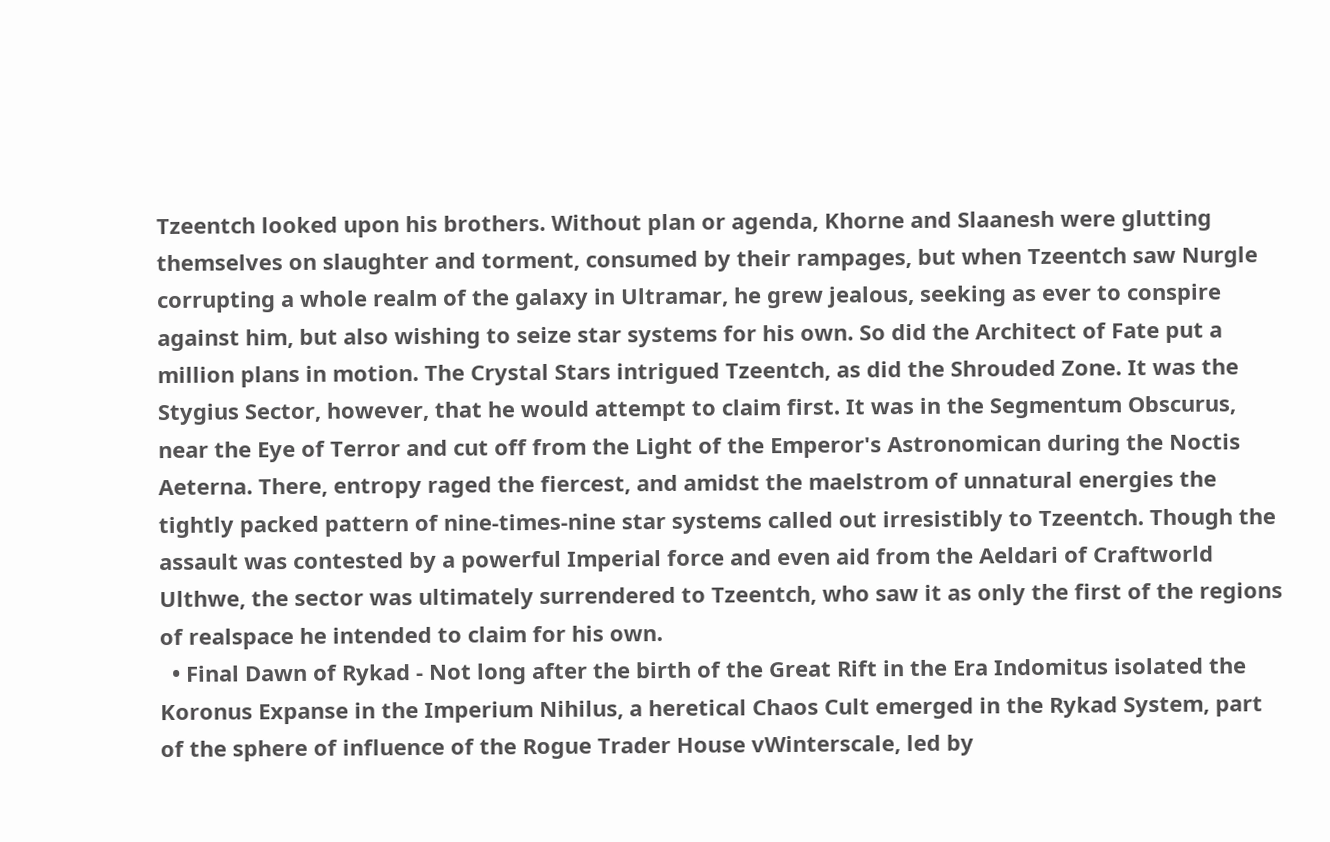Tzeentch looked upon his brothers. Without plan or agenda, Khorne and Slaanesh were glutting themselves on slaughter and torment, consumed by their rampages, but when Tzeentch saw Nurgle corrupting a whole realm of the galaxy in Ultramar, he grew jealous, seeking as ever to conspire against him, but also wishing to seize star systems for his own. So did the Architect of Fate put a million plans in motion. The Crystal Stars intrigued Tzeentch, as did the Shrouded Zone. It was the Stygius Sector, however, that he would attempt to claim first. It was in the Segmentum Obscurus, near the Eye of Terror and cut off from the Light of the Emperor's Astronomican during the Noctis Aeterna. There, entropy raged the fiercest, and amidst the maelstrom of unnatural energies the tightly packed pattern of nine-times-nine star systems called out irresistibly to Tzeentch. Though the assault was contested by a powerful Imperial force and even aid from the Aeldari of Craftworld Ulthwe, the sector was ultimately surrendered to Tzeentch, who saw it as only the first of the regions of realspace he intended to claim for his own.
  • Final Dawn of Rykad - Not long after the birth of the Great Rift in the Era Indomitus isolated the Koronus Expanse in the Imperium Nihilus, a heretical Chaos Cult emerged in the Rykad System, part of the sphere of influence of the Rogue Trader House vWinterscale, led by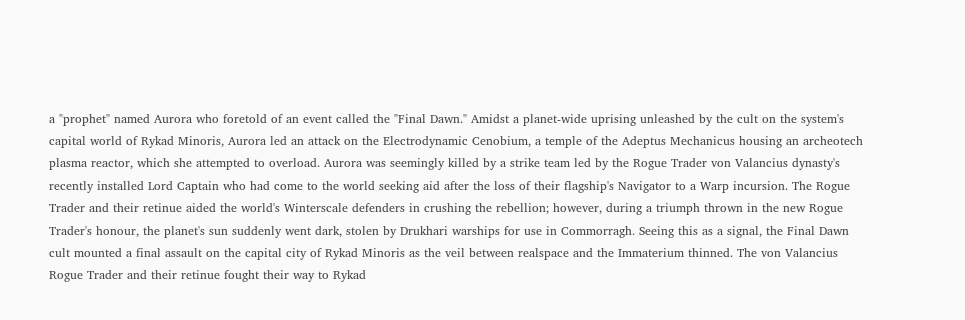a "prophet" named Aurora who foretold of an event called the "Final Dawn." Amidst a planet-wide uprising unleashed by the cult on the system's capital world of Rykad Minoris, Aurora led an attack on the Electrodynamic Cenobium, a temple of the Adeptus Mechanicus housing an archeotech plasma reactor, which she attempted to overload. Aurora was seemingly killed by a strike team led by the Rogue Trader von Valancius dynasty's recently installed Lord Captain who had come to the world seeking aid after the loss of their flagship's Navigator to a Warp incursion. The Rogue Trader and their retinue aided the world's Winterscale defenders in crushing the rebellion; however, during a triumph thrown in the new Rogue Trader's honour, the planet's sun suddenly went dark, stolen by Drukhari warships for use in Commorragh. Seeing this as a signal, the Final Dawn cult mounted a final assault on the capital city of Rykad Minoris as the veil between realspace and the Immaterium thinned. The von Valancius Rogue Trader and their retinue fought their way to Rykad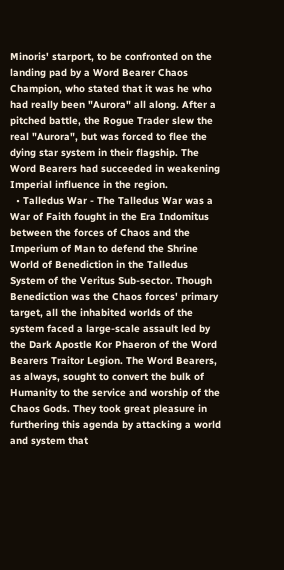Minoris' starport, to be confronted on the landing pad by a Word Bearer Chaos Champion, who stated that it was he who had really been "Aurora" all along. After a pitched battle, the Rogue Trader slew the real "Aurora", but was forced to flee the dying star system in their flagship. The Word Bearers had succeeded in weakening Imperial influence in the region.
  • Talledus War - The Talledus War was a War of Faith fought in the Era Indomitus between the forces of Chaos and the Imperium of Man to defend the Shrine World of Benediction in the Talledus System of the Veritus Sub-sector. Though Benediction was the Chaos forces' primary target, all the inhabited worlds of the system faced a large-scale assault led by the Dark Apostle Kor Phaeron of the Word Bearers Traitor Legion. The Word Bearers, as always, sought to convert the bulk of Humanity to the service and worship of the Chaos Gods. They took great pleasure in furthering this agenda by attacking a world and system that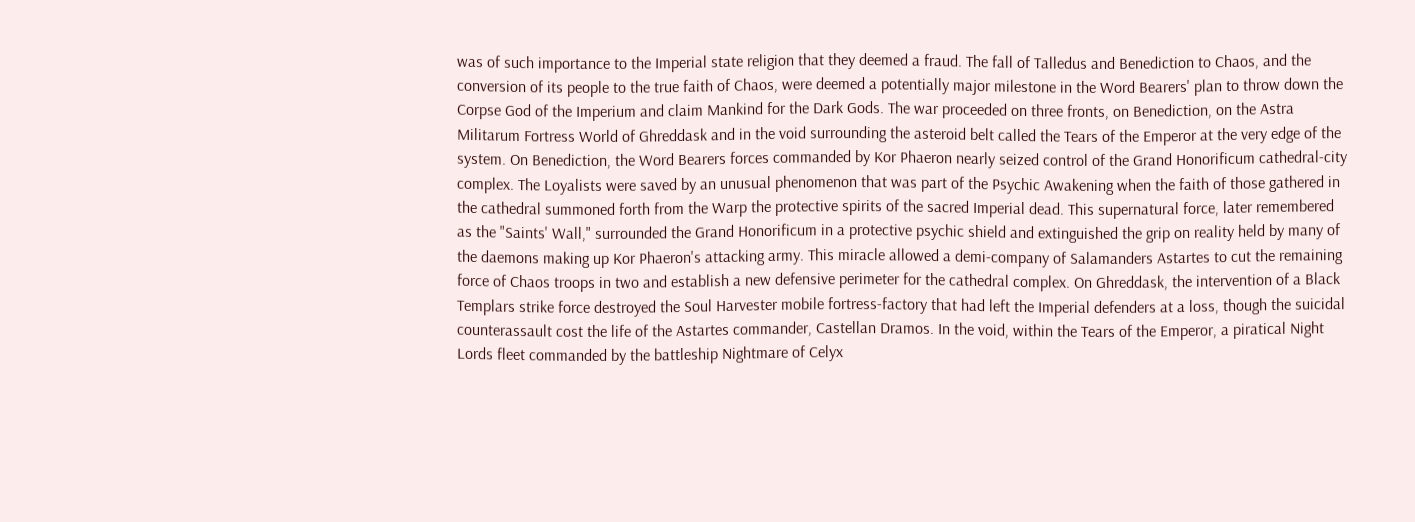was of such importance to the Imperial state religion that they deemed a fraud. The fall of Talledus and Benediction to Chaos, and the conversion of its people to the true faith of Chaos, were deemed a potentially major milestone in the Word Bearers' plan to throw down the Corpse God of the Imperium and claim Mankind for the Dark Gods. The war proceeded on three fronts, on Benediction, on the Astra Militarum Fortress World of Ghreddask and in the void surrounding the asteroid belt called the Tears of the Emperor at the very edge of the system. On Benediction, the Word Bearers forces commanded by Kor Phaeron nearly seized control of the Grand Honorificum cathedral-city complex. The Loyalists were saved by an unusual phenomenon that was part of the Psychic Awakening when the faith of those gathered in the cathedral summoned forth from the Warp the protective spirits of the sacred Imperial dead. This supernatural force, later remembered as the "Saints' Wall," surrounded the Grand Honorificum in a protective psychic shield and extinguished the grip on reality held by many of the daemons making up Kor Phaeron's attacking army. This miracle allowed a demi-company of Salamanders Astartes to cut the remaining force of Chaos troops in two and establish a new defensive perimeter for the cathedral complex. On Ghreddask, the intervention of a Black Templars strike force destroyed the Soul Harvester mobile fortress-factory that had left the Imperial defenders at a loss, though the suicidal counterassault cost the life of the Astartes commander, Castellan Dramos. In the void, within the Tears of the Emperor, a piratical Night Lords fleet commanded by the battleship Nightmare of Celyx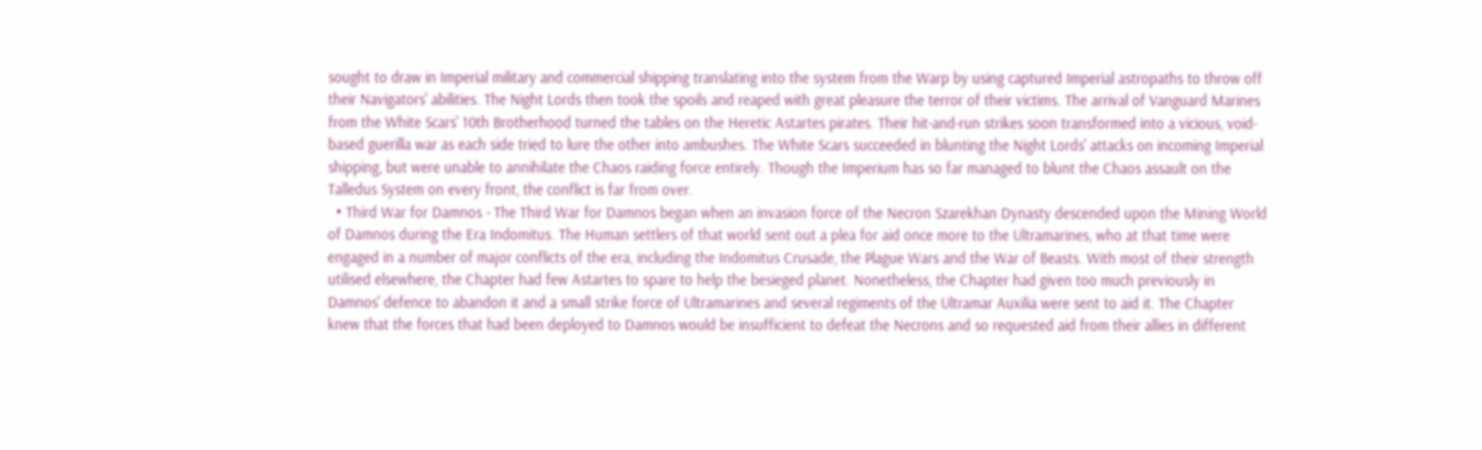sought to draw in Imperial military and commercial shipping translating into the system from the Warp by using captured Imperial astropaths to throw off their Navigators' abilities. The Night Lords then took the spoils and reaped with great pleasure the terror of their victims. The arrival of Vanguard Marines from the White Scars' 10th Brotherhood turned the tables on the Heretic Astartes pirates. Their hit-and-run strikes soon transformed into a vicious, void-based guerilla war as each side tried to lure the other into ambushes. The White Scars succeeded in blunting the Night Lords' attacks on incoming Imperial shipping, but were unable to annihilate the Chaos raiding force entirely. Though the Imperium has so far managed to blunt the Chaos assault on the Talledus System on every front, the conflict is far from over.
  • Third War for Damnos - The Third War for Damnos began when an invasion force of the Necron Szarekhan Dynasty descended upon the Mining World of Damnos during the Era Indomitus. The Human settlers of that world sent out a plea for aid once more to the Ultramarines, who at that time were engaged in a number of major conflicts of the era, including the Indomitus Crusade, the Plague Wars and the War of Beasts. With most of their strength utilised elsewhere, the Chapter had few Astartes to spare to help the besieged planet. Nonetheless, the Chapter had given too much previously in Damnos' defence to abandon it and a small strike force of Ultramarines and several regiments of the Ultramar Auxilia were sent to aid it. The Chapter knew that the forces that had been deployed to Damnos would be insufficient to defeat the Necrons and so requested aid from their allies in different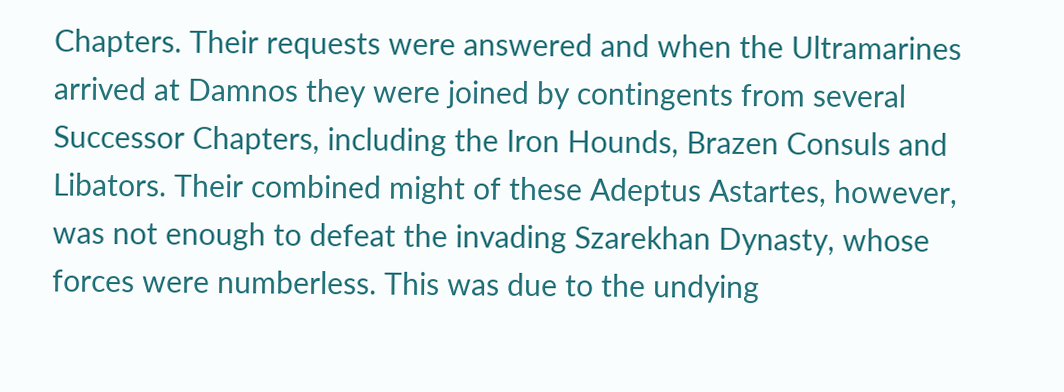Chapters. Their requests were answered and when the Ultramarines arrived at Damnos they were joined by contingents from several Successor Chapters, including the Iron Hounds, Brazen Consuls and Libators. Their combined might of these Adeptus Astartes, however, was not enough to defeat the invading Szarekhan Dynasty, whose forces were numberless. This was due to the undying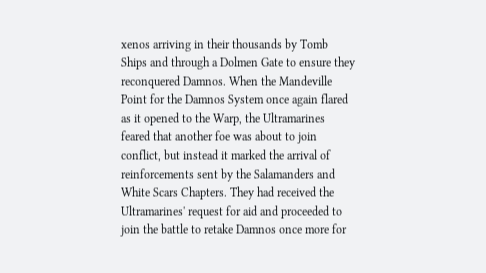xenos arriving in their thousands by Tomb Ships and through a Dolmen Gate to ensure they reconquered Damnos. When the Mandeville Point for the Damnos System once again flared as it opened to the Warp, the Ultramarines feared that another foe was about to join conflict, but instead it marked the arrival of reinforcements sent by the Salamanders and White Scars Chapters. They had received the Ultramarines' request for aid and proceeded to join the battle to retake Damnos once more for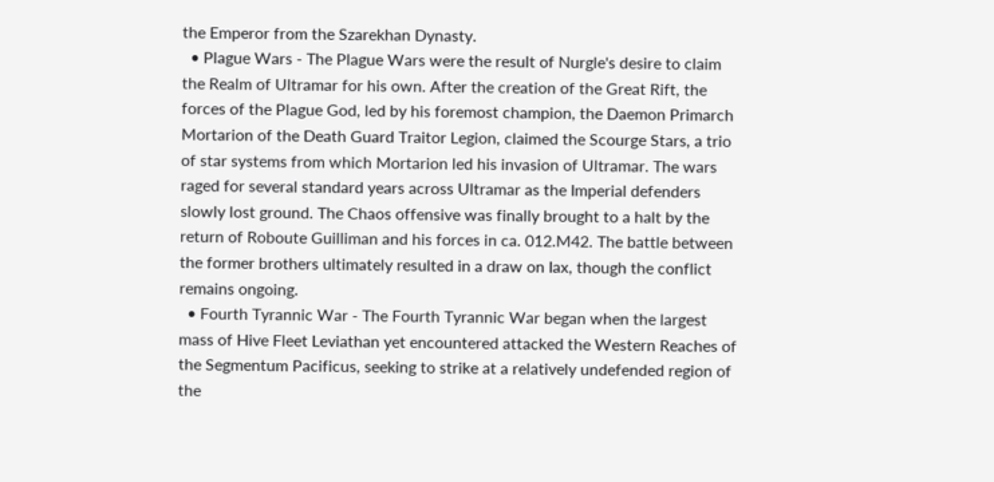the Emperor from the Szarekhan Dynasty.
  • Plague Wars - The Plague Wars were the result of Nurgle's desire to claim the Realm of Ultramar for his own. After the creation of the Great Rift, the forces of the Plague God, led by his foremost champion, the Daemon Primarch Mortarion of the Death Guard Traitor Legion, claimed the Scourge Stars, a trio of star systems from which Mortarion led his invasion of Ultramar. The wars raged for several standard years across Ultramar as the Imperial defenders slowly lost ground. The Chaos offensive was finally brought to a halt by the return of Roboute Guilliman and his forces in ca. 012.M42. The battle between the former brothers ultimately resulted in a draw on Iax, though the conflict remains ongoing.
  • Fourth Tyrannic War - The Fourth Tyrannic War began when the largest mass of Hive Fleet Leviathan yet encountered attacked the Western Reaches of the Segmentum Pacificus, seeking to strike at a relatively undefended region of the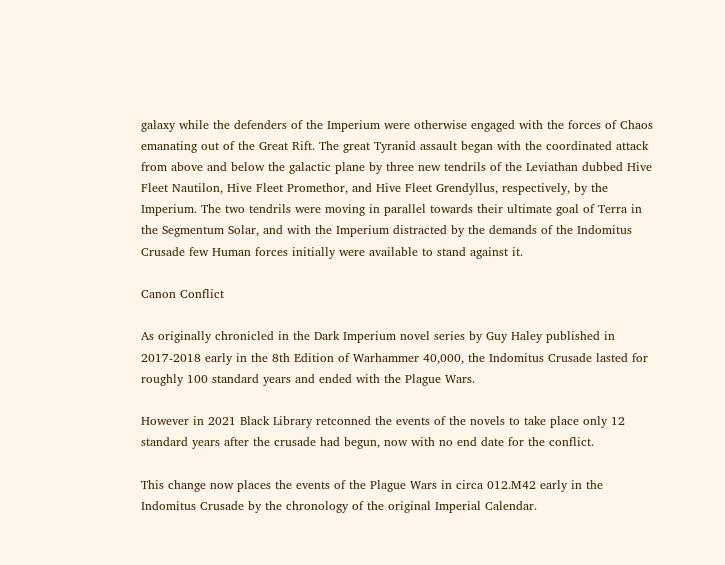galaxy while the defenders of the Imperium were otherwise engaged with the forces of Chaos emanating out of the Great Rift. The great Tyranid assault began with the coordinated attack from above and below the galactic plane by three new tendrils of the Leviathan dubbed Hive Fleet Nautilon, Hive Fleet Promethor, and Hive Fleet Grendyllus, respectively, by the Imperium. The two tendrils were moving in parallel towards their ultimate goal of Terra in the Segmentum Solar, and with the Imperium distracted by the demands of the Indomitus Crusade few Human forces initially were available to stand against it.

Canon Conflict

As originally chronicled in the Dark Imperium novel series by Guy Haley published in 2017-2018 early in the 8th Edition of Warhammer 40,000, the Indomitus Crusade lasted for roughly 100 standard years and ended with the Plague Wars.

However in 2021 Black Library retconned the events of the novels to take place only 12 standard years after the crusade had begun, now with no end date for the conflict.

This change now places the events of the Plague Wars in circa 012.M42 early in the Indomitus Crusade by the chronology of the original Imperial Calendar.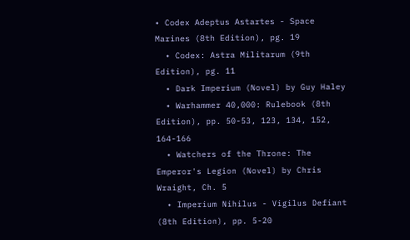• Codex Adeptus Astartes - Space Marines (8th Edition), pg. 19
  • Codex: Astra Militarum (9th Edition), pg. 11
  • Dark Imperium (Novel) by Guy Haley
  • Warhammer 40,000: Rulebook (8th Edition), pp. 50-53, 123, 134, 152, 164-166
  • Watchers of the Throne: The Emperor's Legion (Novel) by Chris Wraight, Ch. 5
  • Imperium Nihilus - Vigilus Defiant (8th Edition), pp. 5-20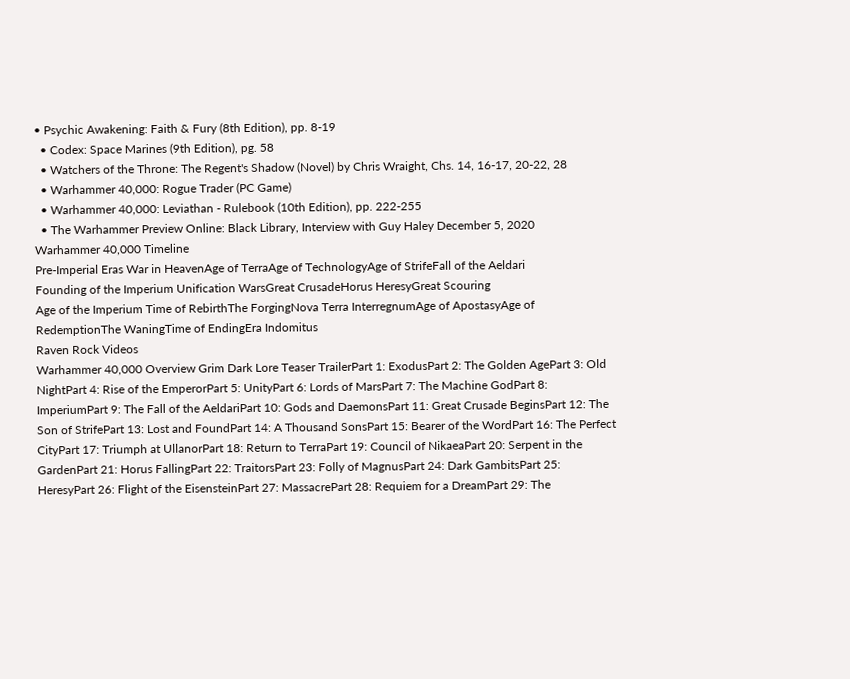• Psychic Awakening: Faith & Fury (8th Edition), pp. 8-19
  • Codex: Space Marines (9th Edition), pg. 58
  • Watchers of the Throne: The Regent's Shadow (Novel) by Chris Wraight, Chs. 14, 16-17, 20-22, 28
  • Warhammer 40,000: Rogue Trader (PC Game)
  • Warhammer 40,000: Leviathan - Rulebook (10th Edition), pp. 222-255
  • The Warhammer Preview Online: Black Library, Interview with Guy Haley December 5, 2020
Warhammer 40,000 Timeline
Pre-Imperial Eras War in HeavenAge of TerraAge of TechnologyAge of StrifeFall of the Aeldari
Founding of the Imperium Unification WarsGreat CrusadeHorus HeresyGreat Scouring
Age of the Imperium Time of RebirthThe ForgingNova Terra InterregnumAge of ApostasyAge of RedemptionThe WaningTime of EndingEra Indomitus
Raven Rock Videos
Warhammer 40,000 Overview Grim Dark Lore Teaser TrailerPart 1: ExodusPart 2: The Golden AgePart 3: Old NightPart 4: Rise of the EmperorPart 5: UnityPart 6: Lords of MarsPart 7: The Machine GodPart 8: ImperiumPart 9: The Fall of the AeldariPart 10: Gods and DaemonsPart 11: Great Crusade BeginsPart 12: The Son of StrifePart 13: Lost and FoundPart 14: A Thousand SonsPart 15: Bearer of the WordPart 16: The Perfect CityPart 17: Triumph at UllanorPart 18: Return to TerraPart 19: Council of NikaeaPart 20: Serpent in the GardenPart 21: Horus FallingPart 22: TraitorsPart 23: Folly of MagnusPart 24: Dark GambitsPart 25: HeresyPart 26: Flight of the EisensteinPart 27: MassacrePart 28: Requiem for a DreamPart 29: The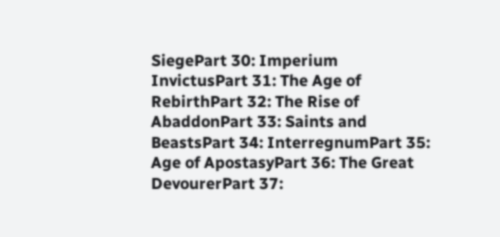SiegePart 30: Imperium InvictusPart 31: The Age of RebirthPart 32: The Rise of AbaddonPart 33: Saints and BeastsPart 34: InterregnumPart 35: Age of ApostasyPart 36: The Great DevourerPart 37: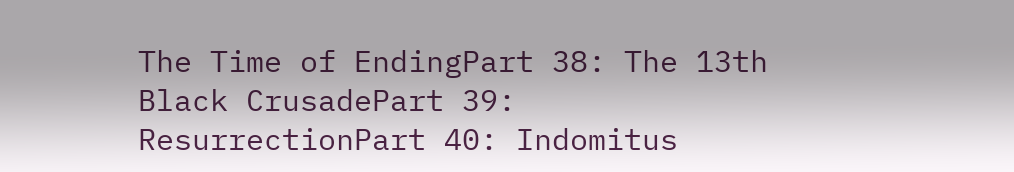The Time of EndingPart 38: The 13th Black CrusadePart 39: ResurrectionPart 40: Indomitus